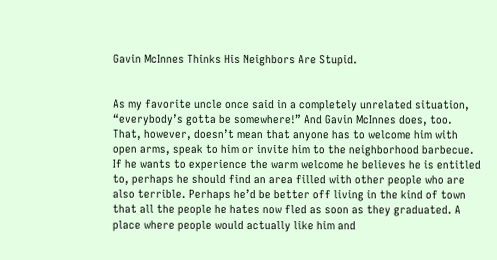Gavin McInnes Thinks His Neighbors Are Stupid.


As my favorite uncle once said in a completely unrelated situation, “everybody’s gotta be somewhere!” And Gavin McInnes does, too. That, however, doesn’t mean that anyone has to welcome him with open arms, speak to him or invite him to the neighborhood barbecue. If he wants to experience the warm welcome he believes he is entitled to, perhaps he should find an area filled with other people who are also terrible. Perhaps he’d be better off living in the kind of town that all the people he hates now fled as soon as they graduated. A place where people would actually like him and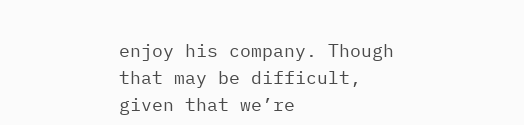enjoy his company. Though that may be difficult, given that we’re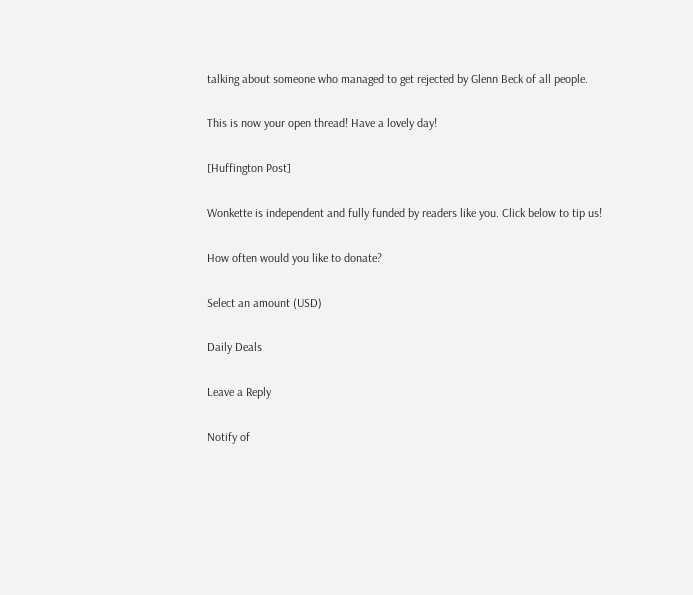talking about someone who managed to get rejected by Glenn Beck of all people.

This is now your open thread! Have a lovely day!

[Huffington Post]

Wonkette is independent and fully funded by readers like you. Click below to tip us!

How often would you like to donate?

Select an amount (USD)

Daily Deals

Leave a Reply

Notify of